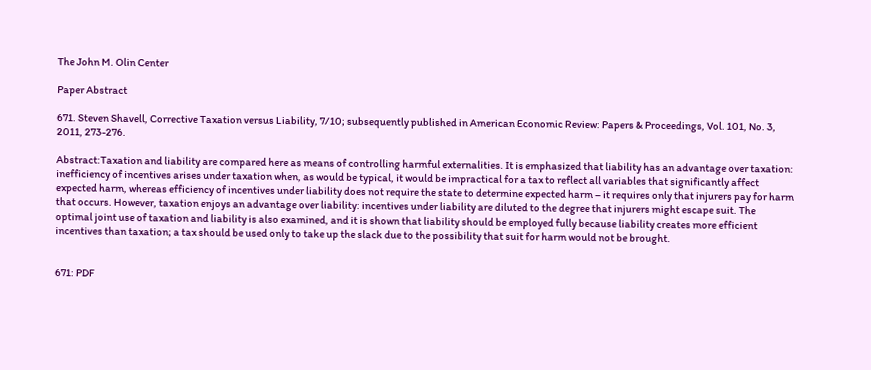The John M. Olin Center

Paper Abstract

671. Steven Shavell, Corrective Taxation versus Liability, 7/10; subsequently published in American Economic Review: Papers & Proceedings, Vol. 101, No. 3, 2011, 273-276.

Abstract:Taxation and liability are compared here as means of controlling harmful externalities. It is emphasized that liability has an advantage over taxation: inefficiency of incentives arises under taxation when, as would be typical, it would be impractical for a tax to reflect all variables that significantly affect expected harm, whereas efficiency of incentives under liability does not require the state to determine expected harm – it requires only that injurers pay for harm that occurs. However, taxation enjoys an advantage over liability: incentives under liability are diluted to the degree that injurers might escape suit. The optimal joint use of taxation and liability is also examined, and it is shown that liability should be employed fully because liability creates more efficient incentives than taxation; a tax should be used only to take up the slack due to the possibility that suit for harm would not be brought.


671: PDF